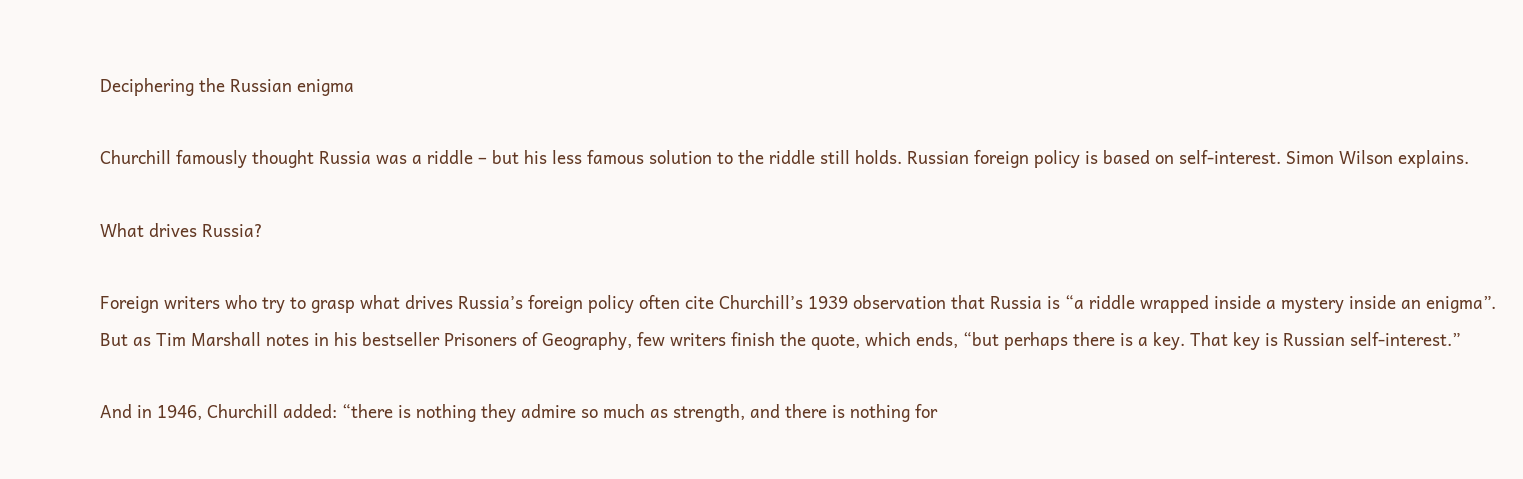Deciphering the Russian enigma

Churchill famously thought Russia was a riddle – but his less famous solution to the riddle still holds. Russian foreign policy is based on self-interest. Simon Wilson explains.

What drives Russia?

Foreign writers who try to grasp what drives Russia’s foreign policy often cite Churchill’s 1939 observation that Russia is “a riddle wrapped inside a mystery inside an enigma”. But as Tim Marshall notes in his bestseller Prisoners of Geography, few writers finish the quote, which ends, “but perhaps there is a key. That key is Russian self-interest.”

And in 1946, Churchill added: “there is nothing they admire so much as strength, and there is nothing for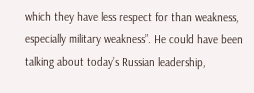which they have less respect for than weakness, especially military weakness”. He could have been talking about today’s Russian leadership,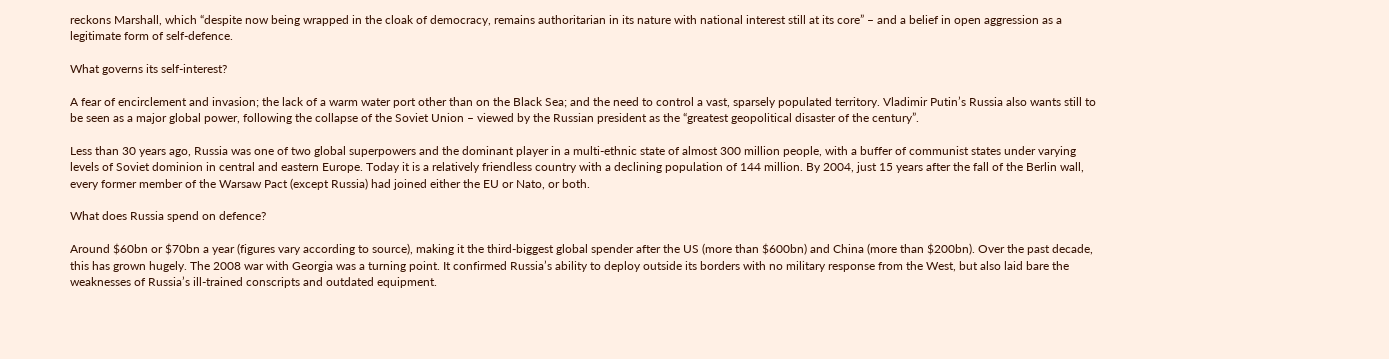reckons Marshall, which “despite now being wrapped in the cloak of democracy, remains authoritarian in its nature with national interest still at its core” – and a belief in open aggression as a legitimate form of self-defence.

What governs its self-interest?

A fear of encirclement and invasion; the lack of a warm water port other than on the Black Sea; and the need to control a vast, sparsely populated territory. Vladimir Putin’s Russia also wants still to be seen as a major global power, following the collapse of the Soviet Union – viewed by the Russian president as the “greatest geopolitical disaster of the century”.

Less than 30 years ago, Russia was one of two global superpowers and the dominant player in a multi-ethnic state of almost 300 million people, with a buffer of communist states under varying levels of Soviet dominion in central and eastern Europe. Today it is a relatively friendless country with a declining population of 144 million. By 2004, just 15 years after the fall of the Berlin wall, every former member of the Warsaw Pact (except Russia) had joined either the EU or Nato, or both.

What does Russia spend on defence?

Around $60bn or $70bn a year (figures vary according to source), making it the third-biggest global spender after the US (more than $600bn) and China (more than $200bn). Over the past decade, this has grown hugely. The 2008 war with Georgia was a turning point. It confirmed Russia’s ability to deploy outside its borders with no military response from the West, but also laid bare the weaknesses of Russia’s ill-trained conscripts and outdated equipment.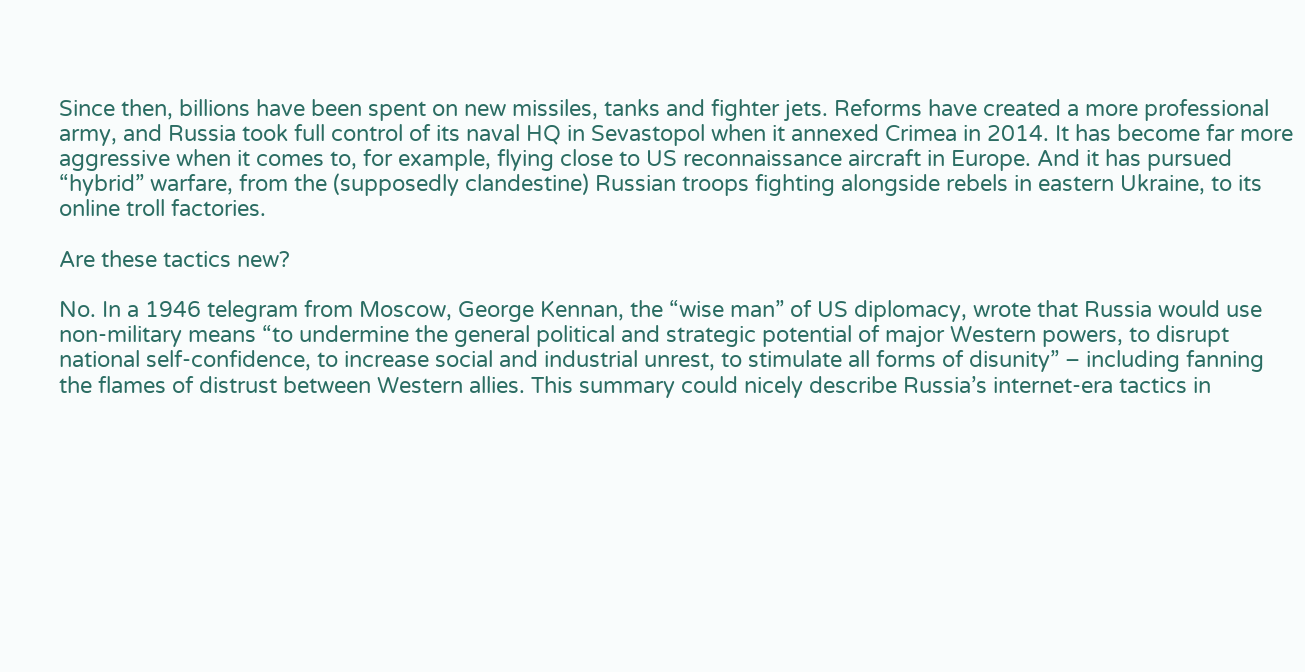Since then, billions have been spent on new missiles, tanks and fighter jets. Reforms have created a more professional army, and Russia took full control of its naval HQ in Sevastopol when it annexed Crimea in 2014. It has become far more aggressive when it comes to, for example, flying close to US reconnaissance aircraft in Europe. And it has pursued “hybrid” warfare, from the (supposedly clandestine) Russian troops fighting alongside rebels in eastern Ukraine, to its online troll factories.

Are these tactics new?

No. In a 1946 telegram from Moscow, George Kennan, the “wise man” of US diplomacy, wrote that Russia would use non-military means “to undermine the general political and strategic potential of major Western powers, to disrupt national self-confidence, to increase social and industrial unrest, to stimulate all forms of disunity” – including fanning the flames of distrust between Western allies. This summary could nicely describe Russia’s internet-era tactics in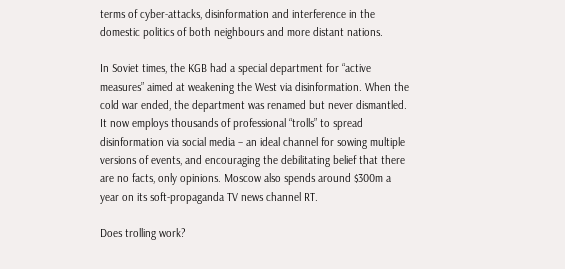terms of cyber-attacks, disinformation and interference in the domestic politics of both neighbours and more distant nations.

In Soviet times, the KGB had a special department for “active measures” aimed at weakening the West via disinformation. When the cold war ended, the department was renamed but never dismantled. It now employs thousands of professional “trolls” to spread disinformation via social media – an ideal channel for sowing multiple versions of events, and encouraging the debilitating belief that there are no facts, only opinions. Moscow also spends around $300m a year on its soft-propaganda TV news channel RT.

Does trolling work?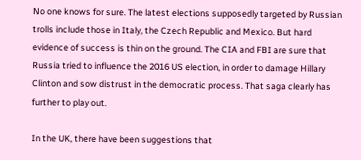No one knows for sure. The latest elections supposedly targeted by Russian trolls include those in Italy, the Czech Republic and Mexico. But hard evidence of success is thin on the ground. The CIA and FBI are sure that Russia tried to influence the 2016 US election, in order to damage Hillary Clinton and sow distrust in the democratic process. That saga clearly has further to play out.

In the UK, there have been suggestions that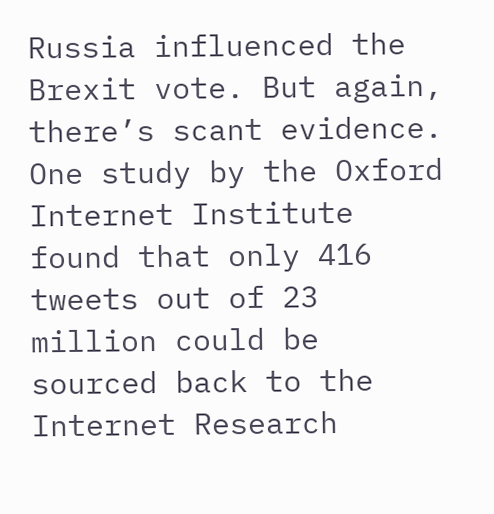Russia influenced the Brexit vote. But again, there’s scant evidence. One study by the Oxford Internet Institute found that only 416 tweets out of 23 million could be sourced back to the Internet Research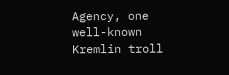Agency, one well-known Kremlin troll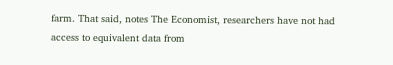farm. That said, notes The Economist, researchers have not had access to equivalent data from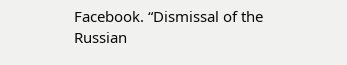Facebook. “Dismissal of the Russian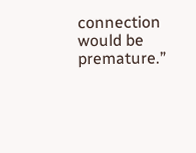connection would be premature.”